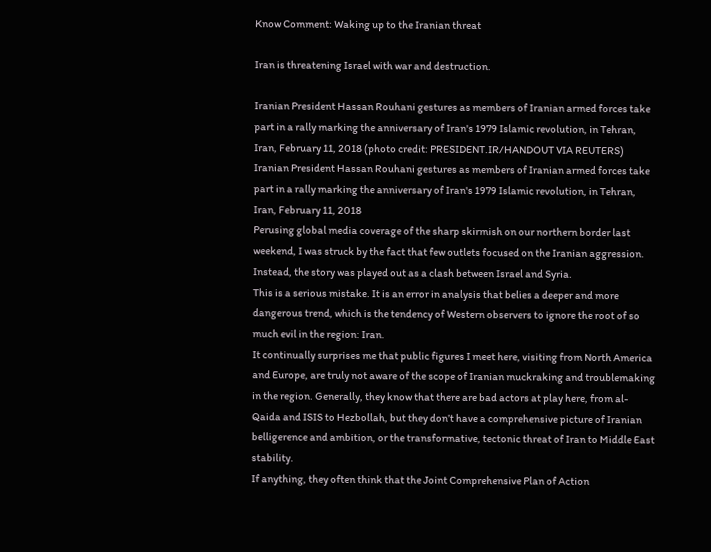Know Comment: Waking up to the Iranian threat

Iran is threatening Israel with war and destruction.

Iranian President Hassan Rouhani gestures as members of Iranian armed forces take part in a rally marking the anniversary of Iran's 1979 Islamic revolution, in Tehran, Iran, February 11, 2018 (photo credit: PRESIDENT.IR/HANDOUT VIA REUTERS)
Iranian President Hassan Rouhani gestures as members of Iranian armed forces take part in a rally marking the anniversary of Iran's 1979 Islamic revolution, in Tehran, Iran, February 11, 2018
Perusing global media coverage of the sharp skirmish on our northern border last weekend, I was struck by the fact that few outlets focused on the Iranian aggression. Instead, the story was played out as a clash between Israel and Syria.
This is a serious mistake. It is an error in analysis that belies a deeper and more dangerous trend, which is the tendency of Western observers to ignore the root of so much evil in the region: Iran.
It continually surprises me that public figures I meet here, visiting from North America and Europe, are truly not aware of the scope of Iranian muckraking and troublemaking in the region. Generally, they know that there are bad actors at play here, from al-Qaida and ISIS to Hezbollah, but they don’t have a comprehensive picture of Iranian belligerence and ambition, or the transformative, tectonic threat of Iran to Middle East stability.
If anything, they often think that the Joint Comprehensive Plan of Action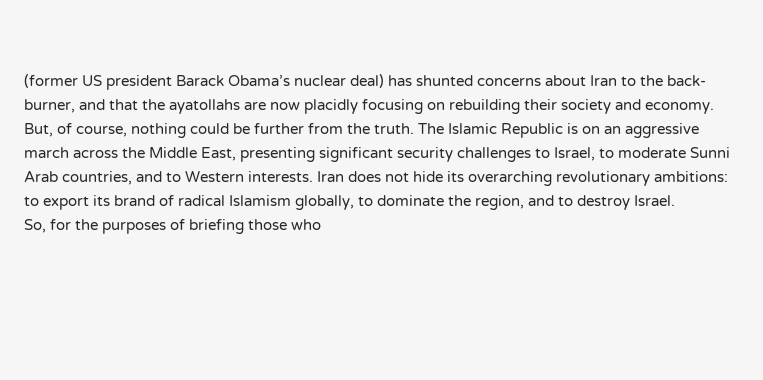(former US president Barack Obama’s nuclear deal) has shunted concerns about Iran to the back-burner, and that the ayatollahs are now placidly focusing on rebuilding their society and economy.
But, of course, nothing could be further from the truth. The Islamic Republic is on an aggressive march across the Middle East, presenting significant security challenges to Israel, to moderate Sunni Arab countries, and to Western interests. Iran does not hide its overarching revolutionary ambitions: to export its brand of radical Islamism globally, to dominate the region, and to destroy Israel.
So, for the purposes of briefing those who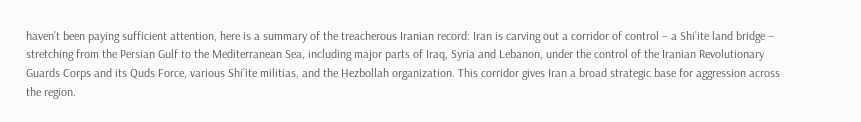haven’t been paying sufficient attention, here is a summary of the treacherous Iranian record: Iran is carving out a corridor of control – a Shi’ite land bridge – stretching from the Persian Gulf to the Mediterranean Sea, including major parts of Iraq, Syria and Lebanon, under the control of the Iranian Revolutionary Guards Corps and its Quds Force, various Shi’ite militias, and the Hezbollah organization. This corridor gives Iran a broad strategic base for aggression across the region.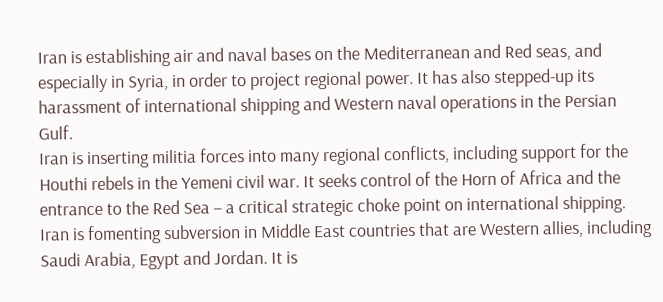Iran is establishing air and naval bases on the Mediterranean and Red seas, and especially in Syria, in order to project regional power. It has also stepped-up its harassment of international shipping and Western naval operations in the Persian Gulf.
Iran is inserting militia forces into many regional conflicts, including support for the Houthi rebels in the Yemeni civil war. It seeks control of the Horn of Africa and the entrance to the Red Sea – a critical strategic choke point on international shipping.
Iran is fomenting subversion in Middle East countries that are Western allies, including Saudi Arabia, Egypt and Jordan. It is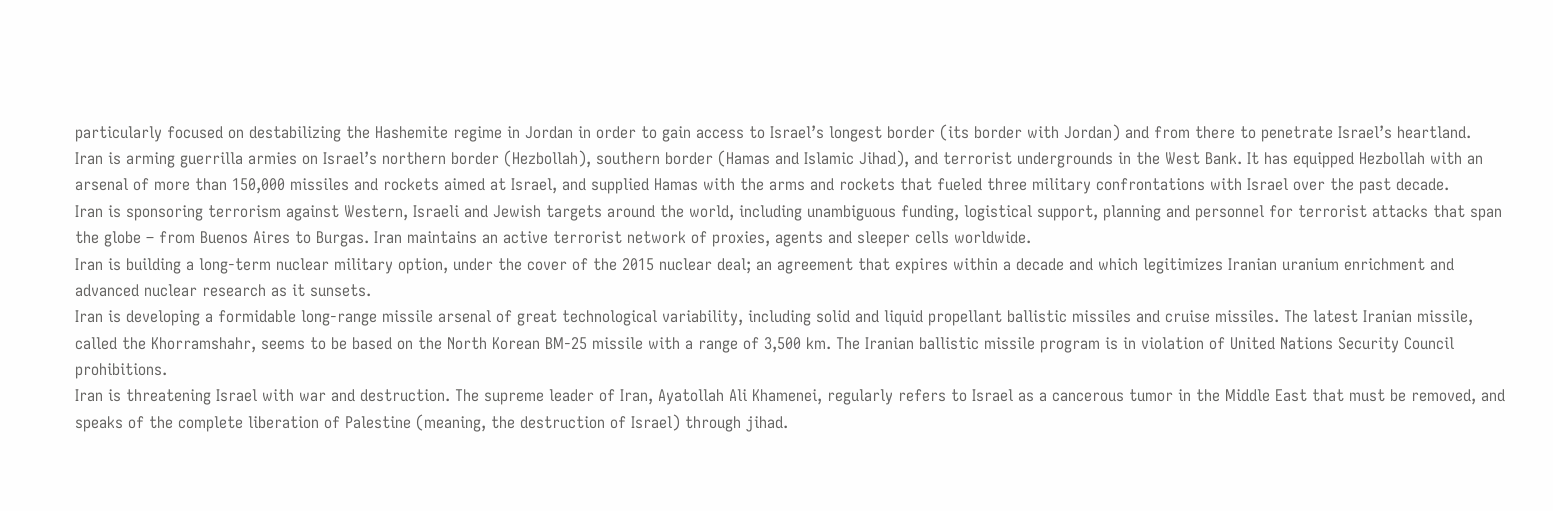particularly focused on destabilizing the Hashemite regime in Jordan in order to gain access to Israel’s longest border (its border with Jordan) and from there to penetrate Israel’s heartland.
Iran is arming guerrilla armies on Israel’s northern border (Hezbollah), southern border (Hamas and Islamic Jihad), and terrorist undergrounds in the West Bank. It has equipped Hezbollah with an arsenal of more than 150,000 missiles and rockets aimed at Israel, and supplied Hamas with the arms and rockets that fueled three military confrontations with Israel over the past decade.
Iran is sponsoring terrorism against Western, Israeli and Jewish targets around the world, including unambiguous funding, logistical support, planning and personnel for terrorist attacks that span the globe – from Buenos Aires to Burgas. Iran maintains an active terrorist network of proxies, agents and sleeper cells worldwide.
Iran is building a long-term nuclear military option, under the cover of the 2015 nuclear deal; an agreement that expires within a decade and which legitimizes Iranian uranium enrichment and advanced nuclear research as it sunsets.
Iran is developing a formidable long-range missile arsenal of great technological variability, including solid and liquid propellant ballistic missiles and cruise missiles. The latest Iranian missile, called the Khorramshahr, seems to be based on the North Korean BM-25 missile with a range of 3,500 km. The Iranian ballistic missile program is in violation of United Nations Security Council prohibitions.
Iran is threatening Israel with war and destruction. The supreme leader of Iran, Ayatollah Ali Khamenei, regularly refers to Israel as a cancerous tumor in the Middle East that must be removed, and speaks of the complete liberation of Palestine (meaning, the destruction of Israel) through jihad.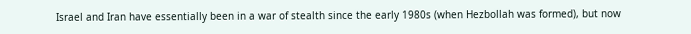Israel and Iran have essentially been in a war of stealth since the early 1980s (when Hezbollah was formed), but now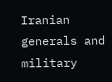Iranian generals and military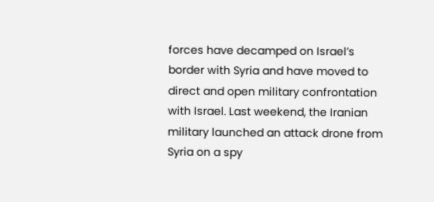forces have decamped on Israel’s border with Syria and have moved to direct and open military confrontation with Israel. Last weekend, the Iranian military launched an attack drone from Syria on a spy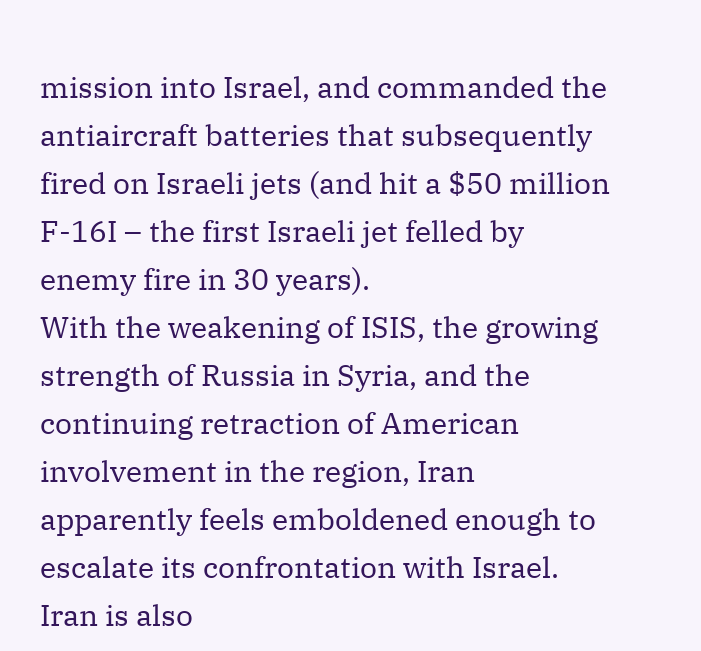mission into Israel, and commanded the antiaircraft batteries that subsequently fired on Israeli jets (and hit a $50 million F-16I – the first Israeli jet felled by enemy fire in 30 years).
With the weakening of ISIS, the growing strength of Russia in Syria, and the continuing retraction of American involvement in the region, Iran apparently feels emboldened enough to escalate its confrontation with Israel.
Iran is also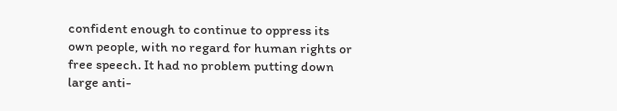confident enough to continue to oppress its own people, with no regard for human rights or free speech. It had no problem putting down large anti-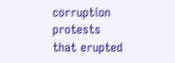corruption protests that erupted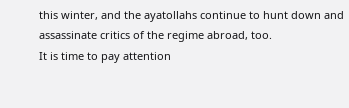this winter, and the ayatollahs continue to hunt down and assassinate critics of the regime abroad, too.
It is time to pay attention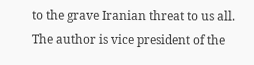to the grave Iranian threat to us all.
The author is vice president of the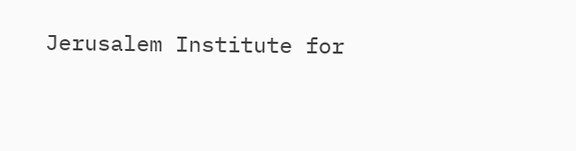Jerusalem Institute for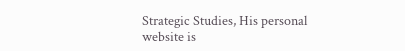Strategic Studies, His personal website is